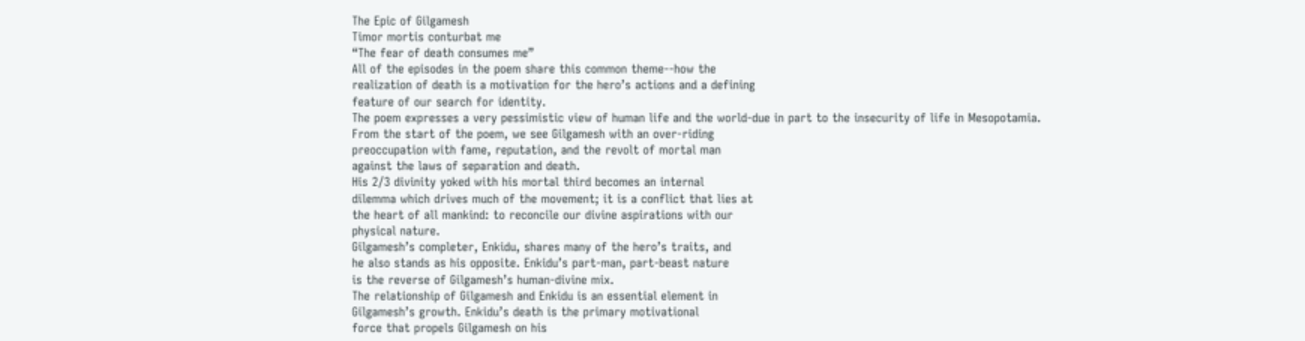The Epic of Gilgamesh
Timor mortis conturbat me
“The fear of death consumes me”
All of the episodes in the poem share this common theme--how the
realization of death is a motivation for the hero’s actions and a defining
feature of our search for identity.
The poem expresses a very pessimistic view of human life and the world-due in part to the insecurity of life in Mesopotamia.
From the start of the poem, we see Gilgamesh with an over-riding
preoccupation with fame, reputation, and the revolt of mortal man
against the laws of separation and death.
His 2/3 divinity yoked with his mortal third becomes an internal
dilemma which drives much of the movement; it is a conflict that lies at
the heart of all mankind: to reconcile our divine aspirations with our
physical nature.
Gilgamesh’s completer, Enkidu, shares many of the hero’s traits, and
he also stands as his opposite. Enkidu’s part-man, part-beast nature
is the reverse of Gilgamesh’s human-divine mix.
The relationship of Gilgamesh and Enkidu is an essential element in
Gilgamesh’s growth. Enkidu’s death is the primary motivational
force that propels Gilgamesh on his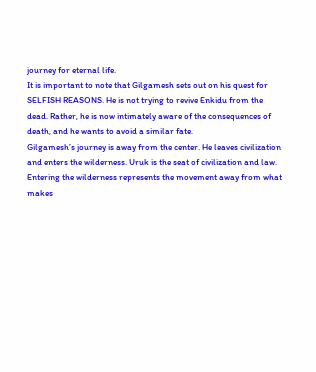journey for eternal life.
It is important to note that Gilgamesh sets out on his quest for
SELFISH REASONS. He is not trying to revive Enkidu from the
dead. Rather, he is now intimately aware of the consequences of
death, and he wants to avoid a similar fate.
Gilgamesh’s journey is away from the center. He leaves civilization
and enters the wilderness. Uruk is the seat of civilization and law.
Entering the wilderness represents the movement away from what
makes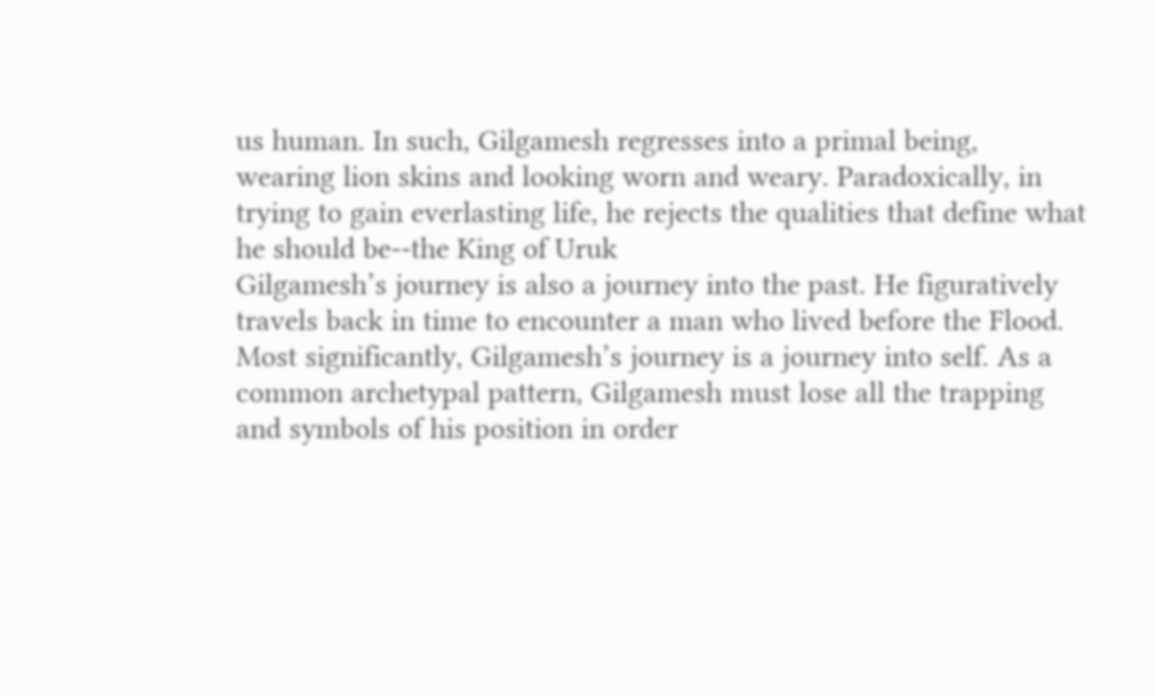us human. In such, Gilgamesh regresses into a primal being,
wearing lion skins and looking worn and weary. Paradoxically, in
trying to gain everlasting life, he rejects the qualities that define what
he should be--the King of Uruk
Gilgamesh’s journey is also a journey into the past. He figuratively
travels back in time to encounter a man who lived before the Flood.
Most significantly, Gilgamesh’s journey is a journey into self. As a
common archetypal pattern, Gilgamesh must lose all the trapping
and symbols of his position in order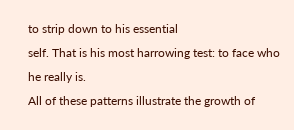to strip down to his essential
self. That is his most harrowing test: to face who he really is.
All of these patterns illustrate the growth of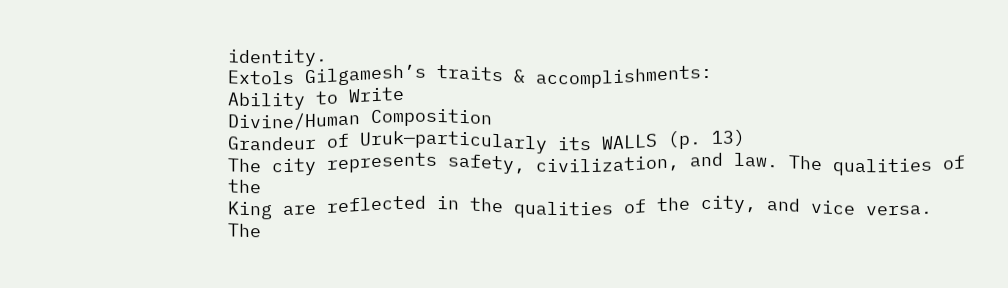identity.
Extols Gilgamesh’s traits & accomplishments:
Ability to Write
Divine/Human Composition
Grandeur of Uruk—particularly its WALLS (p. 13)
The city represents safety, civilization, and law. The qualities of the
King are reflected in the qualities of the city, and vice versa.
The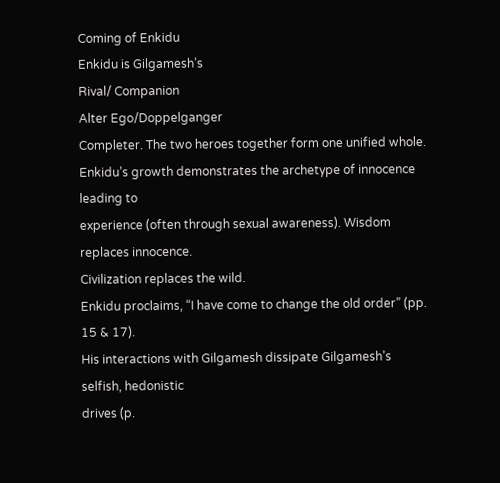Coming of Enkidu
Enkidu is Gilgamesh’s
Rival/ Companion
Alter Ego/Doppelganger
Completer. The two heroes together form one unified whole.
Enkidu’s growth demonstrates the archetype of innocence leading to
experience (often through sexual awareness). Wisdom replaces innocence.
Civilization replaces the wild.
Enkidu proclaims, “I have come to change the old order” (pp. 15 & 17).
His interactions with Gilgamesh dissipate Gilgamesh’s selfish, hedonistic
drives (p.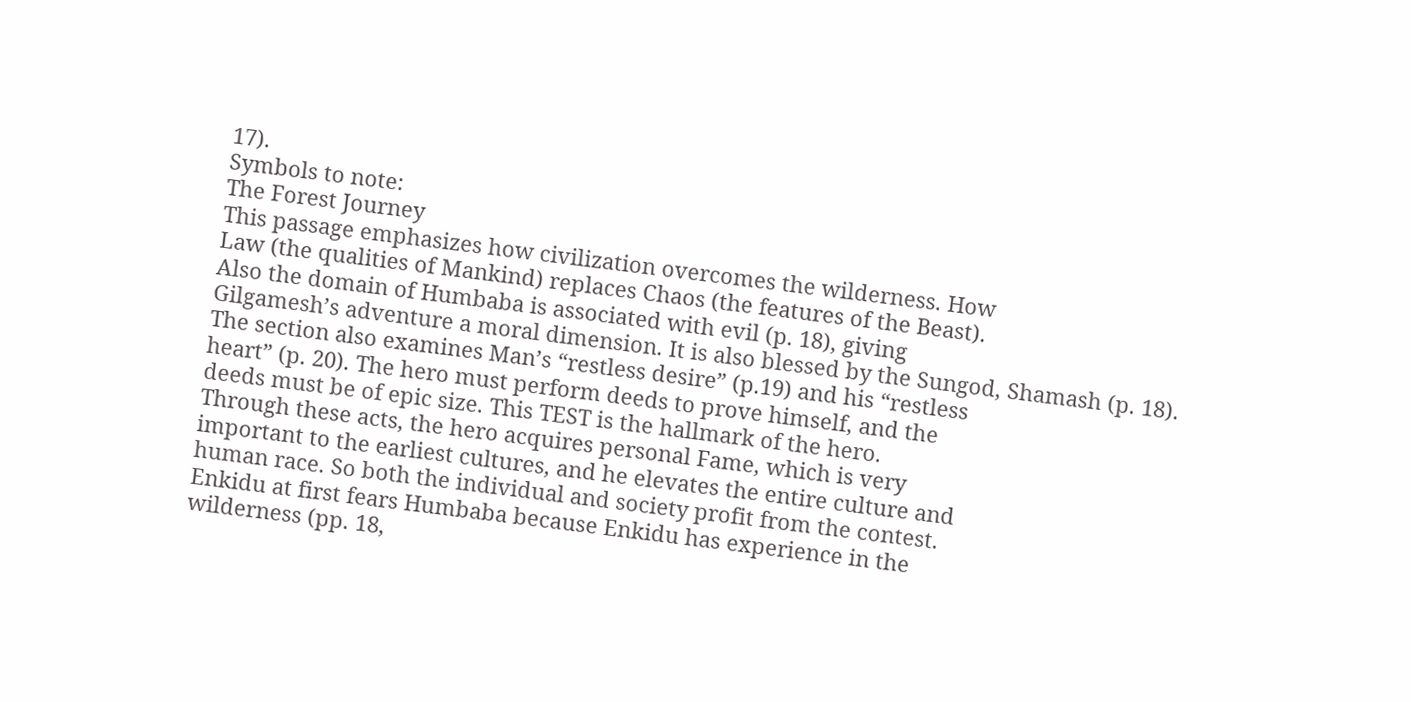17).
Symbols to note:
The Forest Journey
This passage emphasizes how civilization overcomes the wilderness. How
Law (the qualities of Mankind) replaces Chaos (the features of the Beast).
Also the domain of Humbaba is associated with evil (p. 18), giving
Gilgamesh’s adventure a moral dimension. It is also blessed by the Sungod, Shamash (p. 18).
The section also examines Man’s “restless desire” (p.19) and his “restless
heart” (p. 20). The hero must perform deeds to prove himself, and the
deeds must be of epic size. This TEST is the hallmark of the hero.
Through these acts, the hero acquires personal Fame, which is very
important to the earliest cultures, and he elevates the entire culture and
human race. So both the individual and society profit from the contest.
Enkidu at first fears Humbaba because Enkidu has experience in the
wilderness (pp. 18,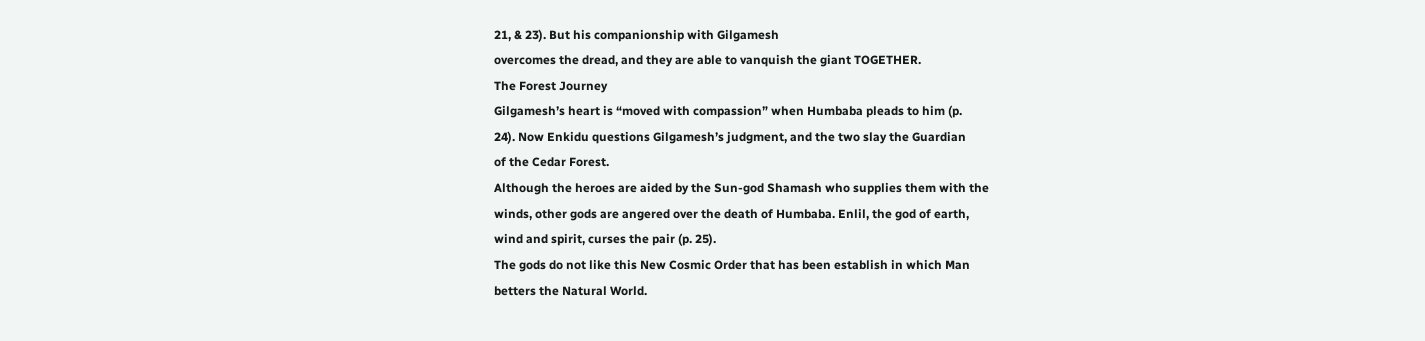21, & 23). But his companionship with Gilgamesh
overcomes the dread, and they are able to vanquish the giant TOGETHER.
The Forest Journey
Gilgamesh’s heart is “moved with compassion” when Humbaba pleads to him (p.
24). Now Enkidu questions Gilgamesh’s judgment, and the two slay the Guardian
of the Cedar Forest.
Although the heroes are aided by the Sun-god Shamash who supplies them with the
winds, other gods are angered over the death of Humbaba. Enlil, the god of earth,
wind and spirit, curses the pair (p. 25).
The gods do not like this New Cosmic Order that has been establish in which Man
betters the Natural World.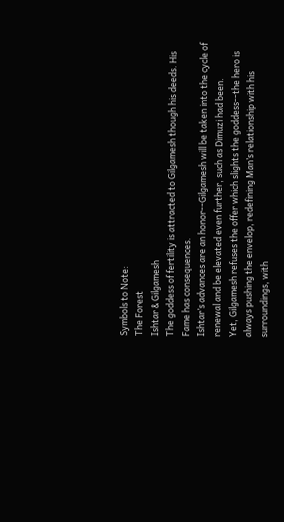Symbols to Note:
The Forest
Ishtar & Gilgamesh
The goddess of fertility is attracted to Gilgamesh though his deeds. His
Fame has consequences.
Ishtar’s advances are an honor--Gilgamesh will be taken into the cycle of
renewal and be elevated even further, such as Dimuzi had been.
Yet, Gilgamesh refuses the offer which slights the goddess--the hero is
always pushing the envelop, redefining Man’s relationship with his
surroundings, with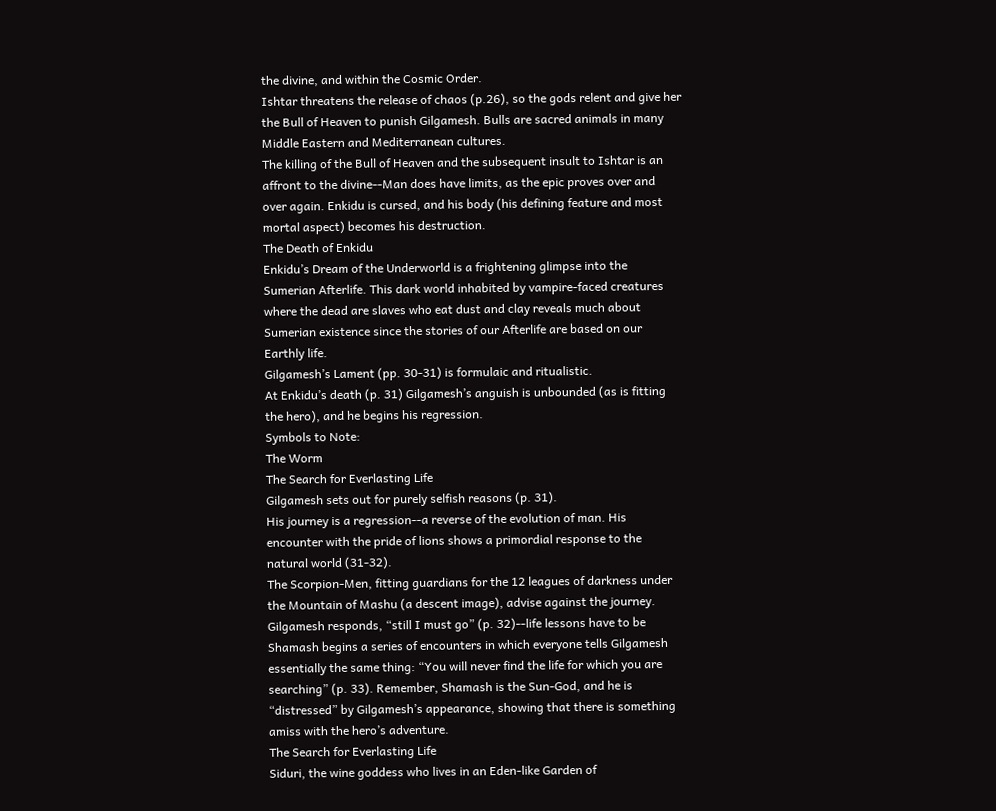the divine, and within the Cosmic Order.
Ishtar threatens the release of chaos (p.26), so the gods relent and give her
the Bull of Heaven to punish Gilgamesh. Bulls are sacred animals in many
Middle Eastern and Mediterranean cultures.
The killing of the Bull of Heaven and the subsequent insult to Ishtar is an
affront to the divine--Man does have limits, as the epic proves over and
over again. Enkidu is cursed, and his body (his defining feature and most
mortal aspect) becomes his destruction.
The Death of Enkidu
Enkidu’s Dream of the Underworld is a frightening glimpse into the
Sumerian Afterlife. This dark world inhabited by vampire-faced creatures
where the dead are slaves who eat dust and clay reveals much about
Sumerian existence since the stories of our Afterlife are based on our
Earthly life.
Gilgamesh’s Lament (pp. 30-31) is formulaic and ritualistic.
At Enkidu’s death (p. 31) Gilgamesh’s anguish is unbounded (as is fitting
the hero), and he begins his regression.
Symbols to Note:
The Worm
The Search for Everlasting Life
Gilgamesh sets out for purely selfish reasons (p. 31).
His journey is a regression--a reverse of the evolution of man. His
encounter with the pride of lions shows a primordial response to the
natural world (31-32).
The Scorpion-Men, fitting guardians for the 12 leagues of darkness under
the Mountain of Mashu (a descent image), advise against the journey.
Gilgamesh responds, “still I must go” (p. 32)--life lessons have to be
Shamash begins a series of encounters in which everyone tells Gilgamesh
essentially the same thing: “You will never find the life for which you are
searching” (p. 33). Remember, Shamash is the Sun-God, and he is
“distressed” by Gilgamesh’s appearance, showing that there is something
amiss with the hero’s adventure.
The Search for Everlasting Life
Siduri, the wine goddess who lives in an Eden-like Garden of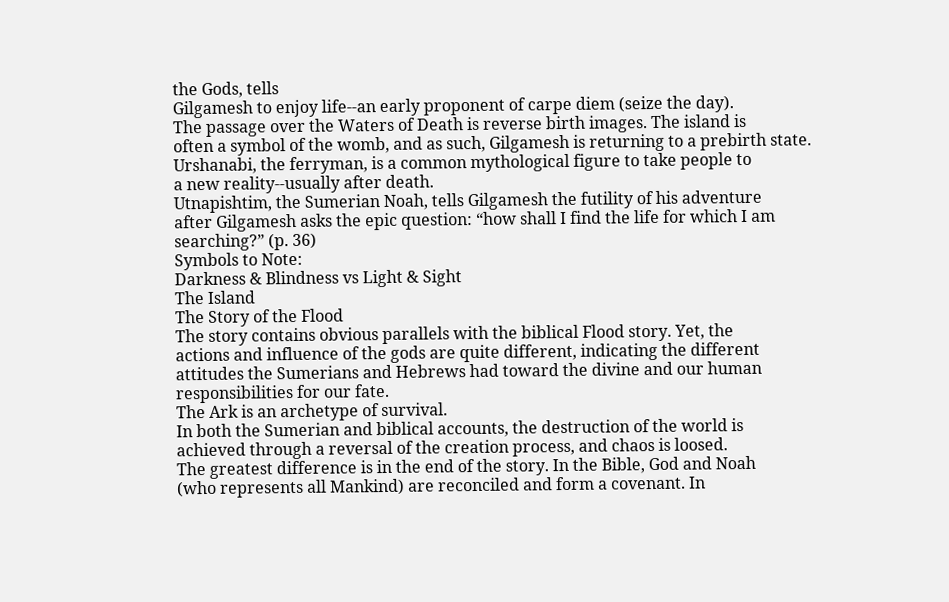the Gods, tells
Gilgamesh to enjoy life--an early proponent of carpe diem (seize the day).
The passage over the Waters of Death is reverse birth images. The island is
often a symbol of the womb, and as such, Gilgamesh is returning to a prebirth state.
Urshanabi, the ferryman, is a common mythological figure to take people to
a new reality--usually after death.
Utnapishtim, the Sumerian Noah, tells Gilgamesh the futility of his adventure
after Gilgamesh asks the epic question: “how shall I find the life for which I am
searching?” (p. 36)
Symbols to Note:
Darkness & Blindness vs Light & Sight
The Island
The Story of the Flood
The story contains obvious parallels with the biblical Flood story. Yet, the
actions and influence of the gods are quite different, indicating the different
attitudes the Sumerians and Hebrews had toward the divine and our human
responsibilities for our fate.
The Ark is an archetype of survival.
In both the Sumerian and biblical accounts, the destruction of the world is
achieved through a reversal of the creation process, and chaos is loosed.
The greatest difference is in the end of the story. In the Bible, God and Noah
(who represents all Mankind) are reconciled and form a covenant. In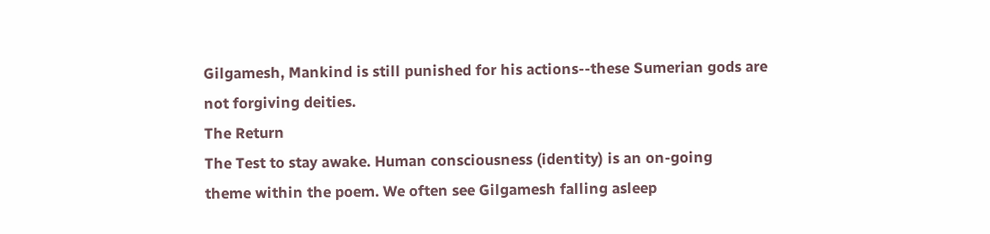Gilgamesh, Mankind is still punished for his actions--these Sumerian gods are
not forgiving deities.
The Return
The Test to stay awake. Human consciousness (identity) is an on-going
theme within the poem. We often see Gilgamesh falling asleep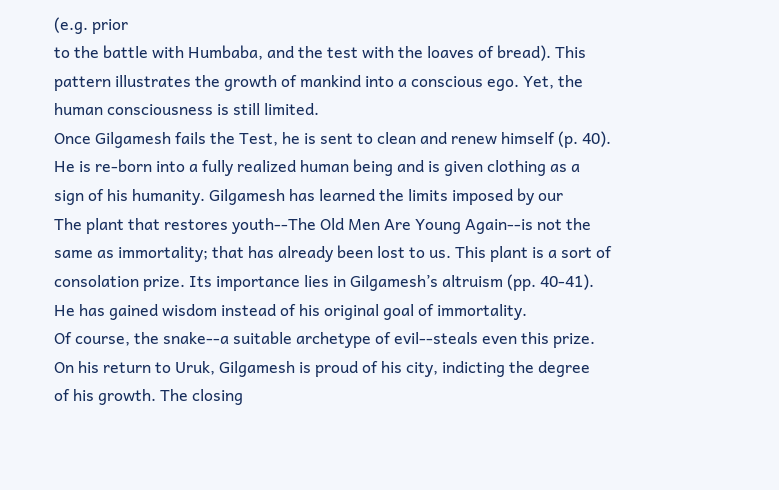(e.g. prior
to the battle with Humbaba, and the test with the loaves of bread). This
pattern illustrates the growth of mankind into a conscious ego. Yet, the
human consciousness is still limited.
Once Gilgamesh fails the Test, he is sent to clean and renew himself (p. 40).
He is re-born into a fully realized human being and is given clothing as a
sign of his humanity. Gilgamesh has learned the limits imposed by our
The plant that restores youth--The Old Men Are Young Again--is not the
same as immortality; that has already been lost to us. This plant is a sort of
consolation prize. Its importance lies in Gilgamesh’s altruism (pp. 40-41).
He has gained wisdom instead of his original goal of immortality.
Of course, the snake--a suitable archetype of evil--steals even this prize.
On his return to Uruk, Gilgamesh is proud of his city, indicting the degree
of his growth. The closing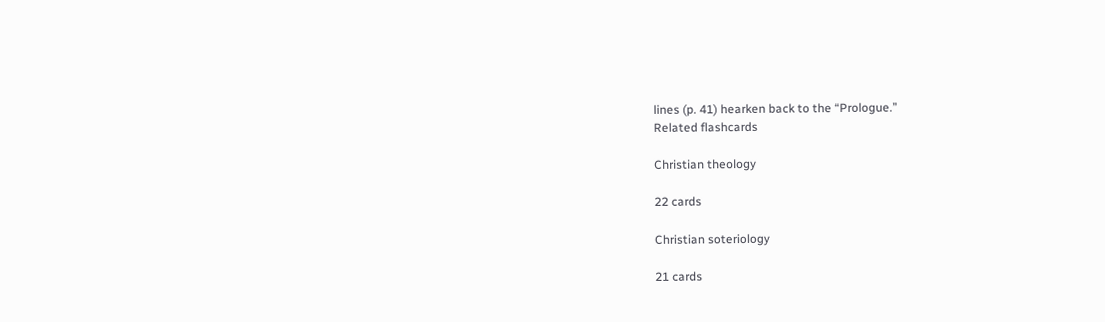lines (p. 41) hearken back to the “Prologue.”
Related flashcards

Christian theology

22 cards

Christian soteriology

21 cards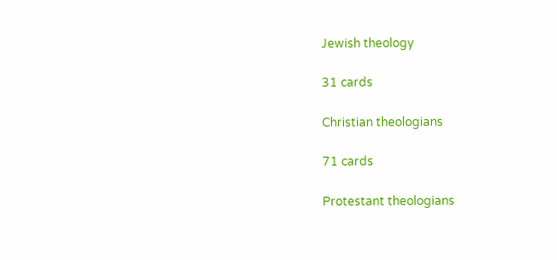Jewish theology

31 cards

Christian theologians

71 cards

Protestant theologians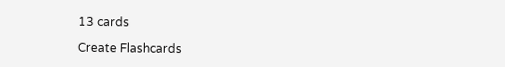13 cards

Create Flashcards